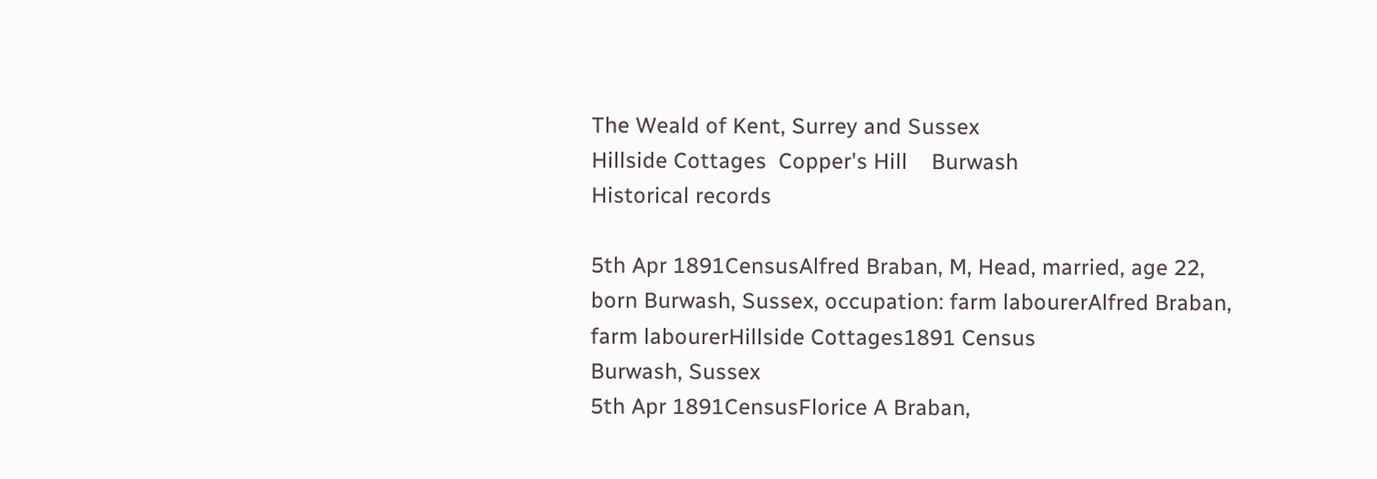The Weald of Kent, Surrey and Sussex
Hillside Cottages  Copper's Hill    Burwash
Historical records

5th Apr 1891CensusAlfred Braban, M, Head, married, age 22, born Burwash, Sussex, occupation: farm labourerAlfred Braban, farm labourerHillside Cottages1891 Census
Burwash, Sussex
5th Apr 1891CensusFlorice A Braban,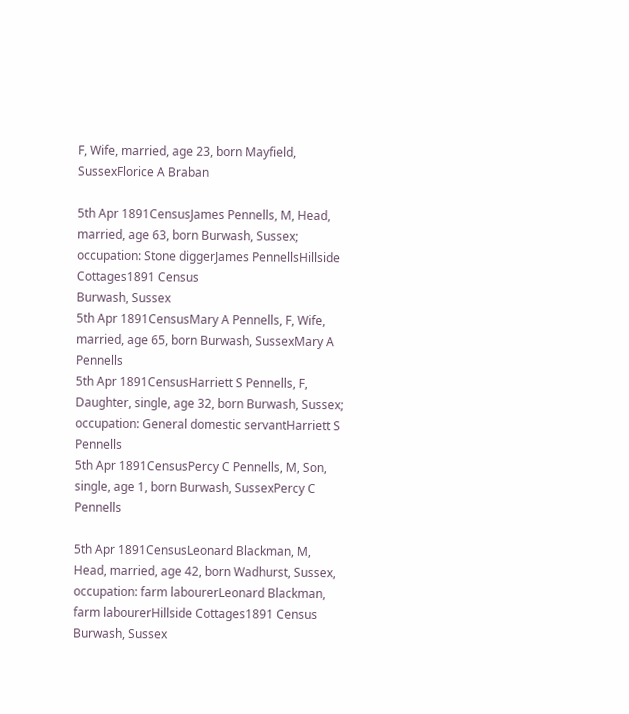F, Wife, married, age 23, born Mayfield, SussexFlorice A Braban

5th Apr 1891CensusJames Pennells, M, Head, married, age 63, born Burwash, Sussex; occupation: Stone diggerJames PennellsHillside Cottages1891 Census
Burwash, Sussex
5th Apr 1891CensusMary A Pennells, F, Wife, married, age 65, born Burwash, SussexMary A Pennells
5th Apr 1891CensusHarriett S Pennells, F, Daughter, single, age 32, born Burwash, Sussex; occupation: General domestic servantHarriett S Pennells
5th Apr 1891CensusPercy C Pennells, M, Son, single, age 1, born Burwash, SussexPercy C Pennells

5th Apr 1891CensusLeonard Blackman, M, Head, married, age 42, born Wadhurst, Sussex, occupation: farm labourerLeonard Blackman, farm labourerHillside Cottages1891 Census
Burwash, Sussex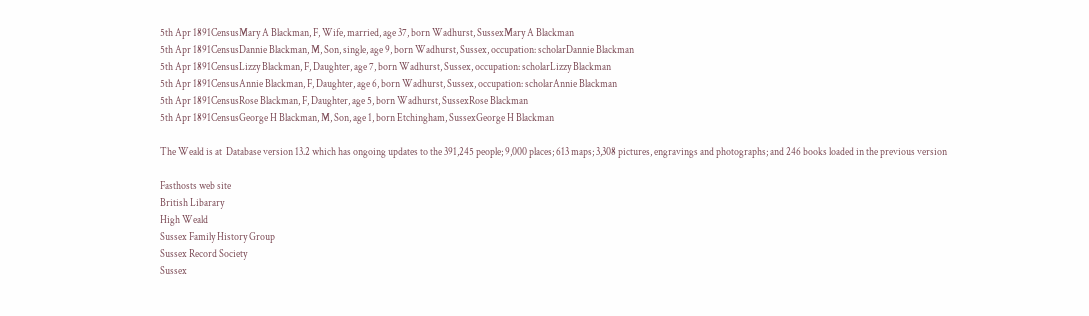5th Apr 1891CensusMary A Blackman, F, Wife, married, age 37, born Wadhurst, SussexMary A Blackman
5th Apr 1891CensusDannie Blackman, M, Son, single, age 9, born Wadhurst, Sussex, occupation: scholarDannie Blackman
5th Apr 1891CensusLizzy Blackman, F, Daughter, age 7, born Wadhurst, Sussex, occupation: scholarLizzy Blackman
5th Apr 1891CensusAnnie Blackman, F, Daughter, age 6, born Wadhurst, Sussex, occupation: scholarAnnie Blackman
5th Apr 1891CensusRose Blackman, F, Daughter, age 5, born Wadhurst, SussexRose Blackman
5th Apr 1891CensusGeorge H Blackman, M, Son, age 1, born Etchingham, SussexGeorge H Blackman

The Weald is at  Database version 13.2 which has ongoing updates to the 391,245 people; 9,000 places; 613 maps; 3,308 pictures, engravings and photographs; and 246 books loaded in the previous version

Fasthosts web site
British Libarary
High Weald
Sussex Family History Group
Sussex Record Society
Sussex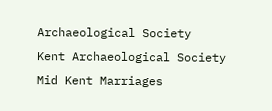Archaeological Society
Kent Archaeological Society
Mid Kent Marriages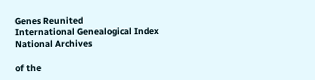Genes Reunited
International Genealogical Index
National Archives

of the